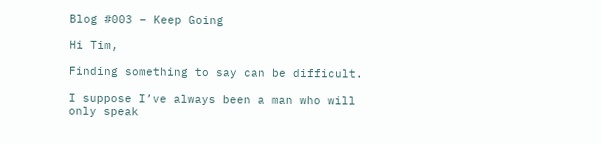Blog #003 – Keep Going

Hi Tim,

Finding something to say can be difficult.

I suppose I’ve always been a man who will only speak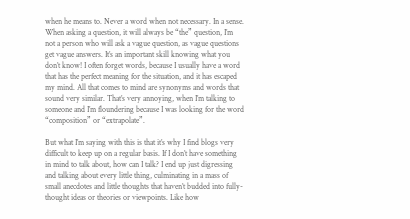when he means to. Never a word when not necessary. In a sense. When asking a question, it will always be “the” question, I’m not a person who will ask a vague question, as vague questions get vague answers. It’s an important skill knowing what you don’t know! I often forget words, because I usually have a word that has the perfect meaning for the situation, and it has escaped my mind. All that comes to mind are synonyms and words that sound very similar. That’s very annoying, when I’m talking to someone and I’m floundering because I was looking for the word “composition” or “extrapolate”.

But what I’m saying with this is that it’s why I find blogs very difficult to keep up on a regular basis. If I don’t have something in mind to talk about, how can I talk? I end up just digressing and talking about every little thing, culminating in a mass of small anecdotes and little thoughts that haven’t budded into fully-thought ideas or theories or viewpoints. Like how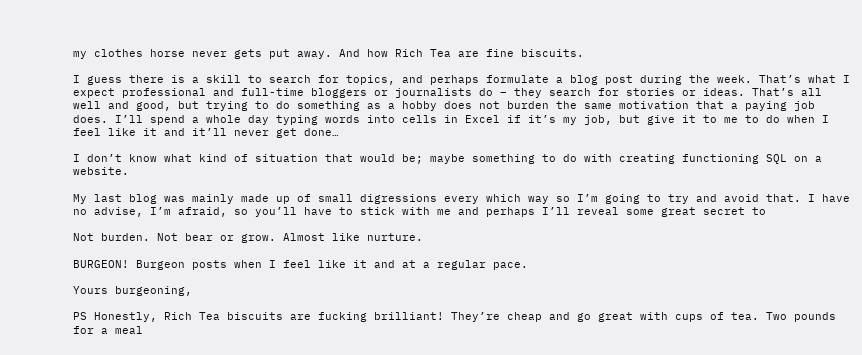my clothes horse never gets put away. And how Rich Tea are fine biscuits.

I guess there is a skill to search for topics, and perhaps formulate a blog post during the week. That’s what I expect professional and full-time bloggers or journalists do – they search for stories or ideas. That’s all well and good, but trying to do something as a hobby does not burden the same motivation that a paying job does. I’ll spend a whole day typing words into cells in Excel if it’s my job, but give it to me to do when I feel like it and it’ll never get done…

I don’t know what kind of situation that would be; maybe something to do with creating functioning SQL on a website.

My last blog was mainly made up of small digressions every which way so I’m going to try and avoid that. I have no advise, I’m afraid, so you’ll have to stick with me and perhaps I’ll reveal some great secret to

Not burden. Not bear or grow. Almost like nurture.

BURGEON! Burgeon posts when I feel like it and at a regular pace.

Yours burgeoning,

PS Honestly, Rich Tea biscuits are fucking brilliant! They’re cheap and go great with cups of tea. Two pounds for a meal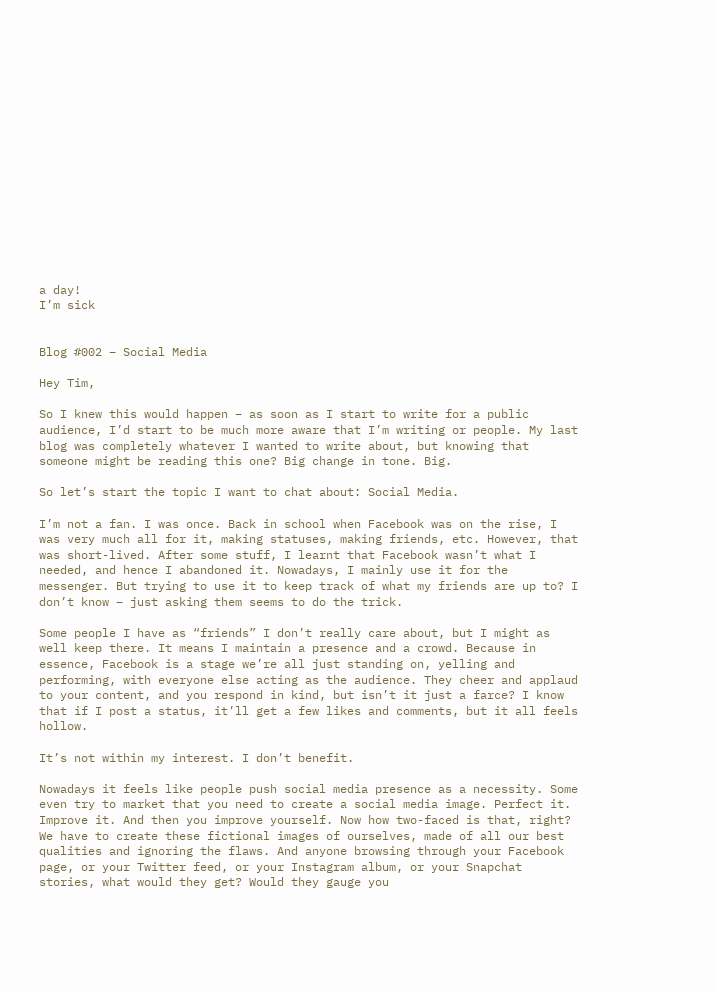a day!
I’m sick


Blog #002 – Social Media

Hey Tim,

So I knew this would happen – as soon as I start to write for a public audience, I’d start to be much more aware that I’m writing or people. My last blog was completely whatever I wanted to write about, but knowing that someone might be reading this one? Big change in tone. Big.

So let’s start the topic I want to chat about: Social Media.

I’m not a fan. I was once. Back in school when Facebook was on the rise, I was very much all for it, making statuses, making friends, etc. However, that was short-lived. After some stuff, I learnt that Facebook wasn’t what I needed, and hence I abandoned it. Nowadays, I mainly use it for the messenger. But trying to use it to keep track of what my friends are up to? I don’t know – just asking them seems to do the trick.

Some people I have as “friends” I don’t really care about, but I might as well keep there. It means I maintain a presence and a crowd. Because in essence, Facebook is a stage we’re all just standing on, yelling and performing, with everyone else acting as the audience. They cheer and applaud to your content, and you respond in kind, but isn’t it just a farce? I know that if I post a status, it’ll get a few likes and comments, but it all feels hollow.

It’s not within my interest. I don’t benefit.

Nowadays it feels like people push social media presence as a necessity. Some even try to market that you need to create a social media image. Perfect it. Improve it. And then you improve yourself. Now how two-faced is that, right? We have to create these fictional images of ourselves, made of all our best qualities and ignoring the flaws. And anyone browsing through your Facebook page, or your Twitter feed, or your Instagram album, or your Snapchat stories, what would they get? Would they gauge you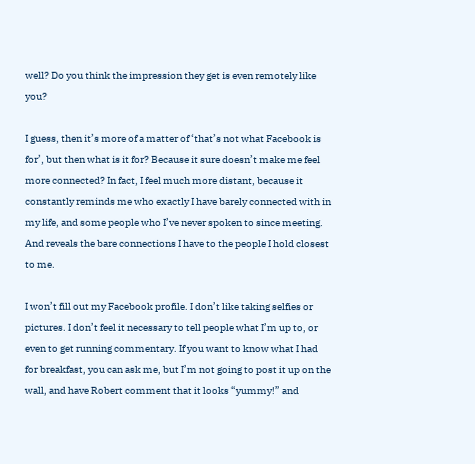well? Do you think the impression they get is even remotely like you?

I guess, then it’s more of a matter of ‘that’s not what Facebook is for’, but then what is it for? Because it sure doesn’t make me feel more connected? In fact, I feel much more distant, because it constantly reminds me who exactly I have barely connected with in my life, and some people who I’ve never spoken to since meeting. And reveals the bare connections I have to the people I hold closest to me.

I won’t fill out my Facebook profile. I don’t like taking selfies or pictures. I don’t feel it necessary to tell people what I’m up to, or even to get running commentary. If you want to know what I had for breakfast, you can ask me, but I’m not going to post it up on the wall, and have Robert comment that it looks “yummy!” and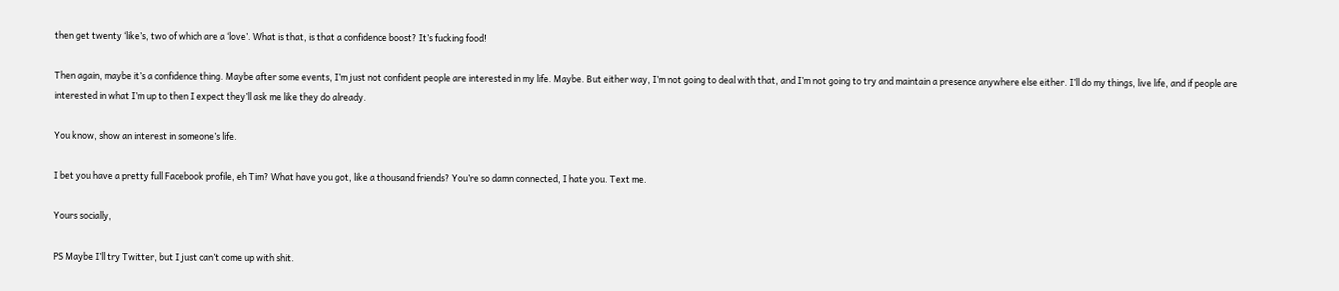then get twenty ‘like’s, two of which are a ‘love’. What is that, is that a confidence boost? It’s fucking food!

Then again, maybe it’s a confidence thing. Maybe after some events, I’m just not confident people are interested in my life. Maybe. But either way, I’m not going to deal with that, and I’m not going to try and maintain a presence anywhere else either. I’ll do my things, live life, and if people are interested in what I’m up to then I expect they’ll ask me like they do already.

You know, show an interest in someone’s life.

I bet you have a pretty full Facebook profile, eh Tim? What have you got, like a thousand friends? You’re so damn connected, I hate you. Text me.

Yours socially,

PS Maybe I’ll try Twitter, but I just can’t come up with shit.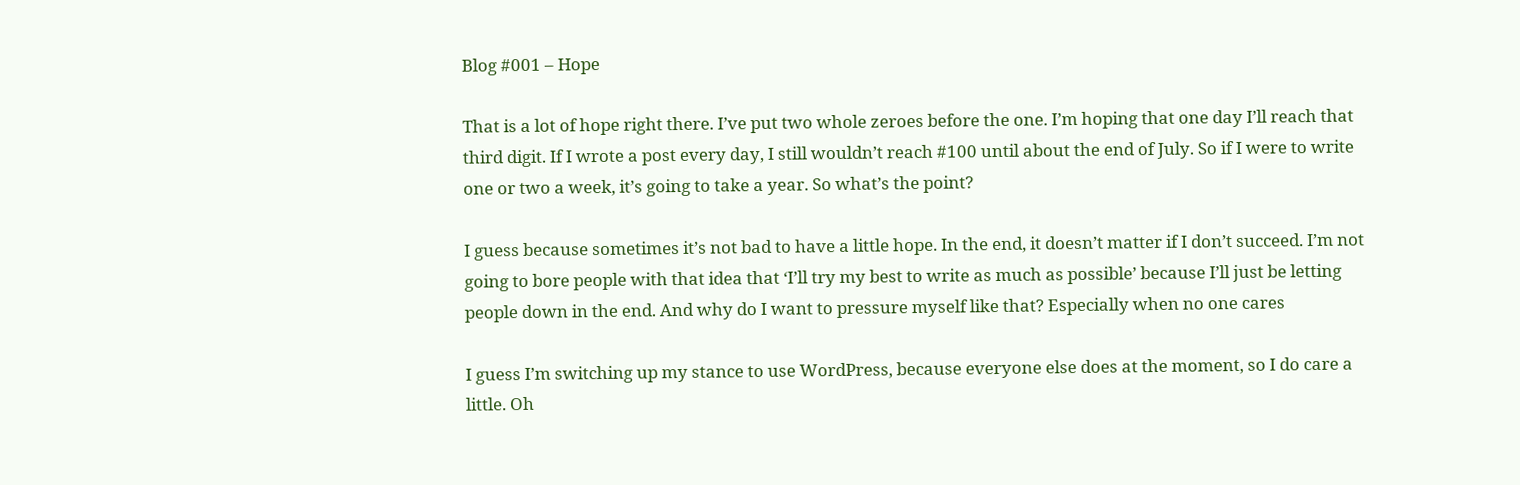Blog #001 – Hope

That is a lot of hope right there. I’ve put two whole zeroes before the one. I’m hoping that one day I’ll reach that third digit. If I wrote a post every day, I still wouldn’t reach #100 until about the end of July. So if I were to write one or two a week, it’s going to take a year. So what’s the point?

I guess because sometimes it’s not bad to have a little hope. In the end, it doesn’t matter if I don’t succeed. I’m not going to bore people with that idea that ‘I’ll try my best to write as much as possible’ because I’ll just be letting people down in the end. And why do I want to pressure myself like that? Especially when no one cares

I guess I’m switching up my stance to use WordPress, because everyone else does at the moment, so I do care a little. Oh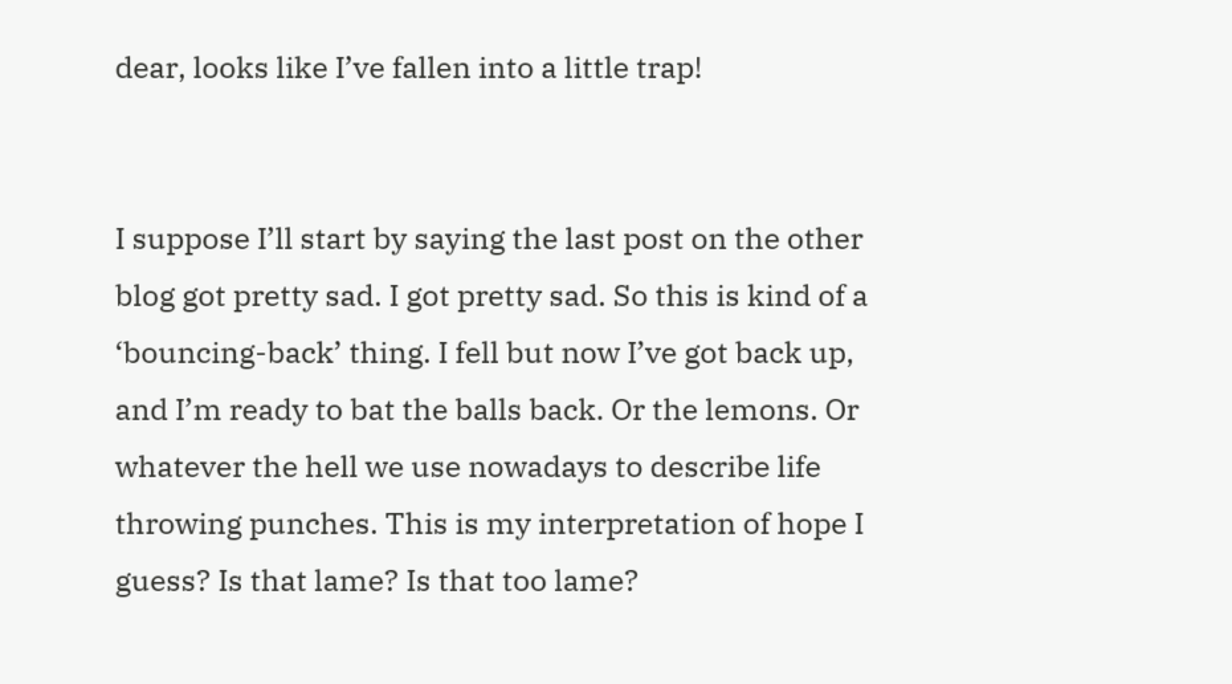dear, looks like I’ve fallen into a little trap!


I suppose I’ll start by saying the last post on the other blog got pretty sad. I got pretty sad. So this is kind of a ‘bouncing-back’ thing. I fell but now I’ve got back up, and I’m ready to bat the balls back. Or the lemons. Or whatever the hell we use nowadays to describe life throwing punches. This is my interpretation of hope I guess? Is that lame? Is that too lame?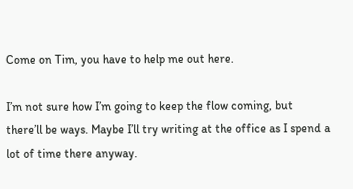Come on Tim, you have to help me out here.

I’m not sure how I’m going to keep the flow coming, but there’ll be ways. Maybe I’ll try writing at the office as I spend a lot of time there anyway.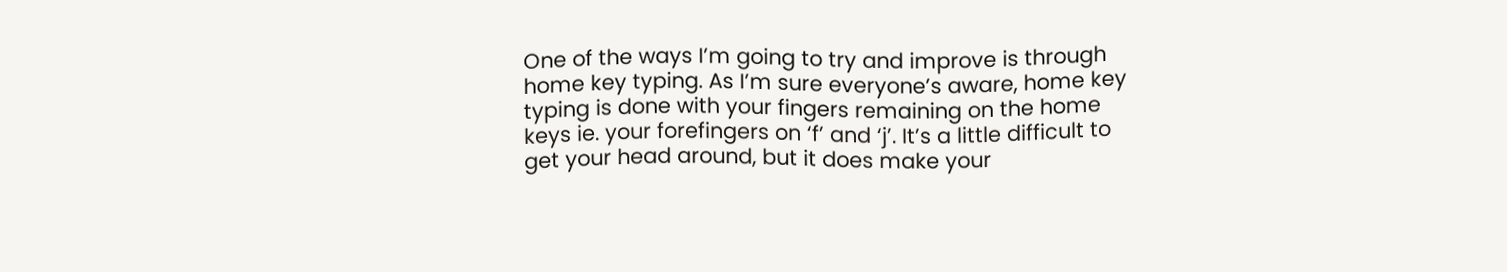One of the ways I’m going to try and improve is through home key typing. As I’m sure everyone’s aware, home key typing is done with your fingers remaining on the home keys ie. your forefingers on ‘f’ and ‘j’. It’s a little difficult to get your head around, but it does make your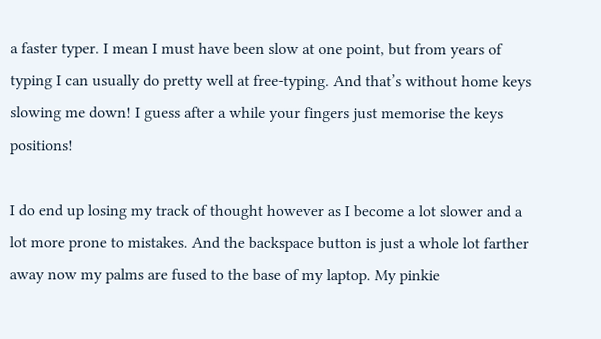a faster typer. I mean I must have been slow at one point, but from years of typing I can usually do pretty well at free-typing. And that’s without home keys slowing me down! I guess after a while your fingers just memorise the keys positions!

I do end up losing my track of thought however as I become a lot slower and a lot more prone to mistakes. And the backspace button is just a whole lot farther away now my palms are fused to the base of my laptop. My pinkie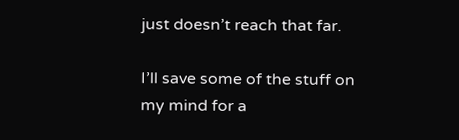just doesn’t reach that far.

I’ll save some of the stuff on my mind for a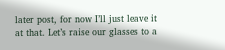later post, for now I’ll just leave it at that. Let’s raise our glasses to a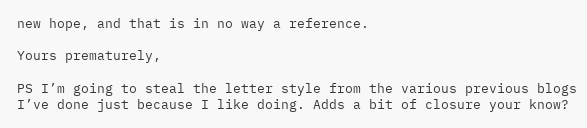new hope, and that is in no way a reference.

Yours prematurely,

PS I’m going to steal the letter style from the various previous blogs I’ve done just because I like doing. Adds a bit of closure your know?